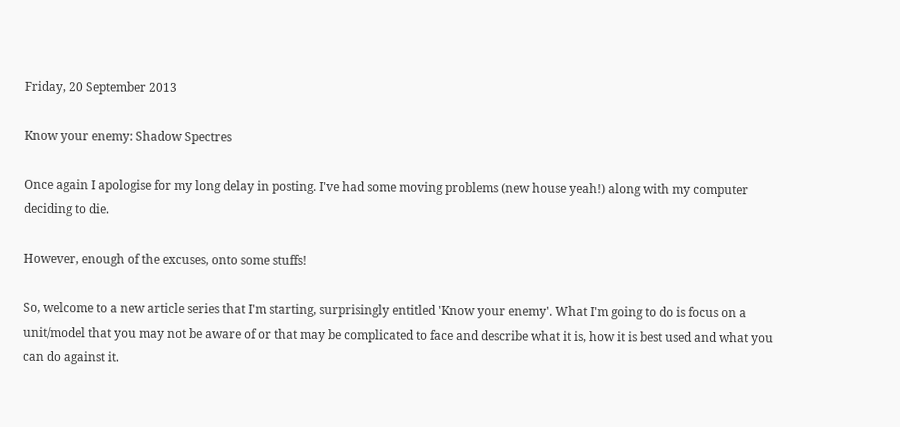Friday, 20 September 2013

Know your enemy: Shadow Spectres

Once again I apologise for my long delay in posting. I've had some moving problems (new house yeah!) along with my computer deciding to die.

However, enough of the excuses, onto some stuffs!

So, welcome to a new article series that I'm starting, surprisingly entitled 'Know your enemy'. What I'm going to do is focus on a unit/model that you may not be aware of or that may be complicated to face and describe what it is, how it is best used and what you can do against it.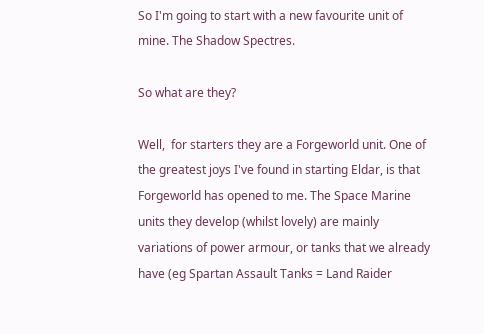So I'm going to start with a new favourite unit of mine. The Shadow Spectres.

So what are they?

Well,  for starters they are a Forgeworld unit. One of the greatest joys I've found in starting Eldar, is that Forgeworld has opened to me. The Space Marine units they develop (whilst lovely) are mainly variations of power armour, or tanks that we already have (eg Spartan Assault Tanks = Land Raider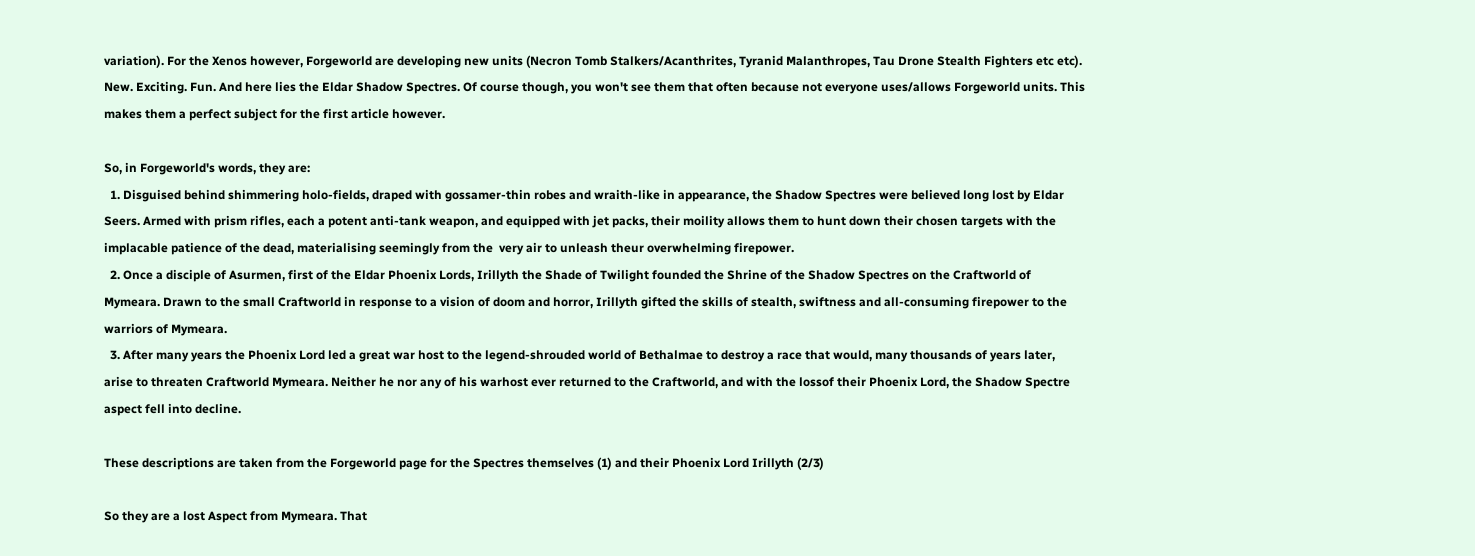variation). For the Xenos however, Forgeworld are developing new units (Necron Tomb Stalkers/Acanthrites, Tyranid Malanthropes, Tau Drone Stealth Fighters etc etc). New. Exciting. Fun. And here lies the Eldar Shadow Spectres. Of course though, you won't see them that often because not everyone uses/allows Forgeworld units. This makes them a perfect subject for the first article however.

So, in Forgeworld's words, they are:
  1. Disguised behind shimmering holo-fields, draped with gossamer-thin robes and wraith-like in appearance, the Shadow Spectres were believed long lost by Eldar Seers. Armed with prism rifles, each a potent anti-tank weapon, and equipped with jet packs, their moility allows them to hunt down their chosen targets with the implacable patience of the dead, materialising seemingly from the  very air to unleash theur overwhelming firepower.
  2. Once a disciple of Asurmen, first of the Eldar Phoenix Lords, Irillyth the Shade of Twilight founded the Shrine of the Shadow Spectres on the Craftworld of Mymeara. Drawn to the small Craftworld in response to a vision of doom and horror, Irillyth gifted the skills of stealth, swiftness and all-consuming firepower to the warriors of Mymeara.
  3. After many years the Phoenix Lord led a great war host to the legend-shrouded world of Bethalmae to destroy a race that would, many thousands of years later, arise to threaten Craftworld Mymeara. Neither he nor any of his warhost ever returned to the Craftworld, and with the lossof their Phoenix Lord, the Shadow Spectre aspect fell into decline.

These descriptions are taken from the Forgeworld page for the Spectres themselves (1) and their Phoenix Lord Irillyth (2/3)

So they are a lost Aspect from Mymeara. That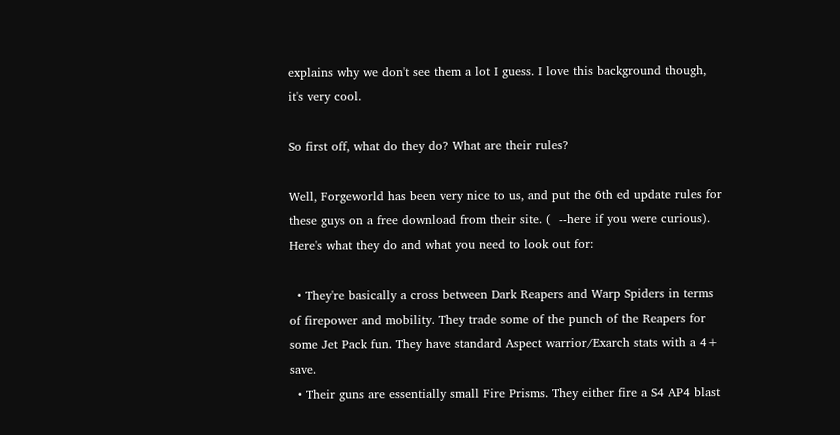explains why we don't see them a lot I guess. I love this background though, it's very cool.

So first off, what do they do? What are their rules?

Well, Forgeworld has been very nice to us, and put the 6th ed update rules for these guys on a free download from their site. (  --here if you were curious). Here's what they do and what you need to look out for:

  • They're basically a cross between Dark Reapers and Warp Spiders in terms of firepower and mobility. They trade some of the punch of the Reapers for some Jet Pack fun. They have standard Aspect warrior/Exarch stats with a 4+ save.
  • Their guns are essentially small Fire Prisms. They either fire a S4 AP4 blast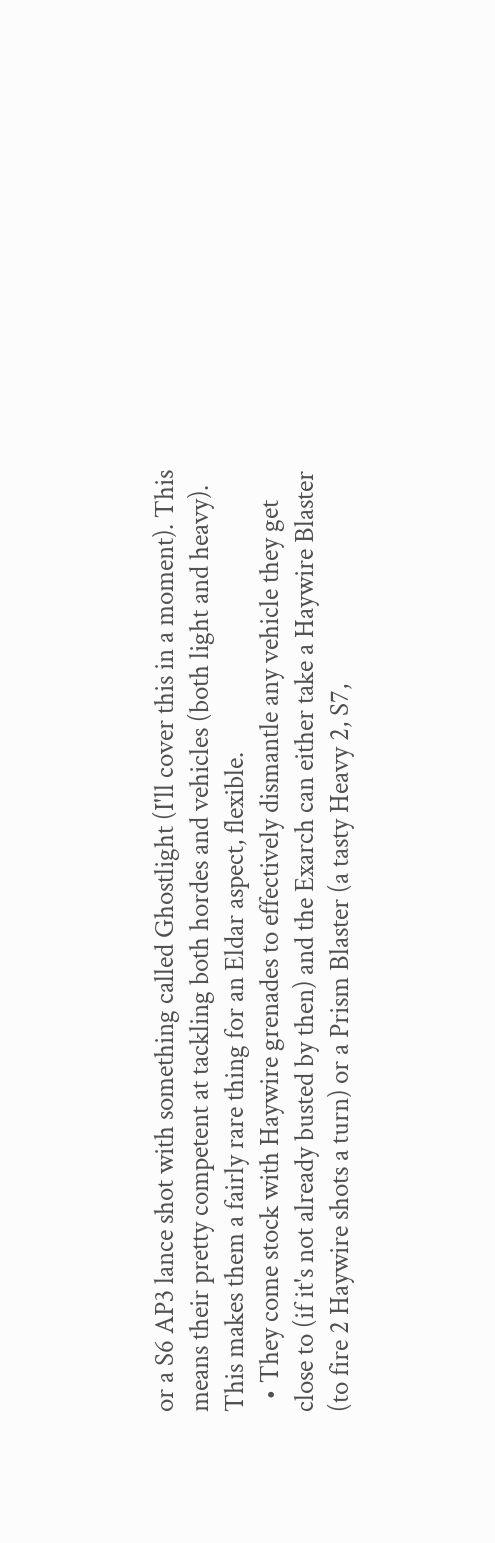or a S6 AP3 lance shot with something called Ghostlight (I'll cover this in a moment). This means their pretty competent at tackling both hordes and vehicles (both light and heavy). This makes them a fairly rare thing for an Eldar aspect, flexible.
  • They come stock with Haywire grenades to effectively dismantle any vehicle they get close to (if it's not already busted by then) and the Exarch can either take a Haywire Blaster (to fire 2 Haywire shots a turn) or a Prism Blaster (a tasty Heavy 2, S7,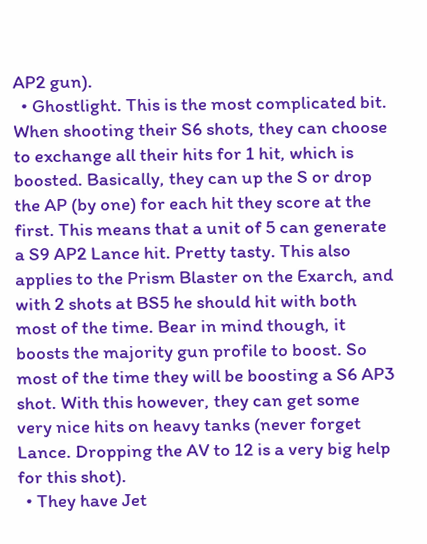AP2 gun).
  • Ghostlight. This is the most complicated bit. When shooting their S6 shots, they can choose to exchange all their hits for 1 hit, which is boosted. Basically, they can up the S or drop the AP (by one) for each hit they score at the first. This means that a unit of 5 can generate a S9 AP2 Lance hit. Pretty tasty. This also applies to the Prism Blaster on the Exarch, and with 2 shots at BS5 he should hit with both most of the time. Bear in mind though, it boosts the majority gun profile to boost. So most of the time they will be boosting a S6 AP3 shot. With this however, they can get some very nice hits on heavy tanks (never forget Lance. Dropping the AV to 12 is a very big help for this shot).
  • They have Jet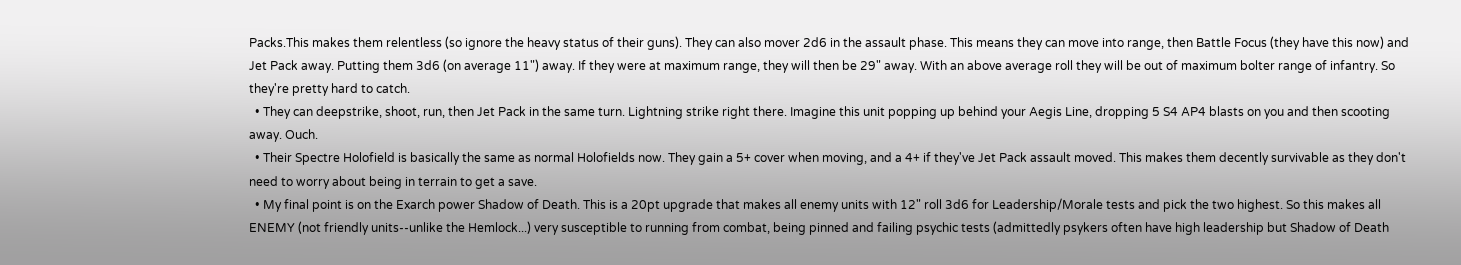Packs.This makes them relentless (so ignore the heavy status of their guns). They can also mover 2d6 in the assault phase. This means they can move into range, then Battle Focus (they have this now) and Jet Pack away. Putting them 3d6 (on average 11") away. If they were at maximum range, they will then be 29" away. With an above average roll they will be out of maximum bolter range of infantry. So they're pretty hard to catch.
  • They can deepstrike, shoot, run, then Jet Pack in the same turn. Lightning strike right there. Imagine this unit popping up behind your Aegis Line, dropping 5 S4 AP4 blasts on you and then scooting away. Ouch.
  • Their Spectre Holofield is basically the same as normal Holofields now. They gain a 5+ cover when moving, and a 4+ if they've Jet Pack assault moved. This makes them decently survivable as they don't need to worry about being in terrain to get a save.
  • My final point is on the Exarch power Shadow of Death. This is a 20pt upgrade that makes all enemy units with 12" roll 3d6 for Leadership/Morale tests and pick the two highest. So this makes all ENEMY (not friendly units--unlike the Hemlock...) very susceptible to running from combat, being pinned and failing psychic tests (admittedly psykers often have high leadership but Shadow of Death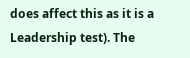does affect this as it is a Leadership test). The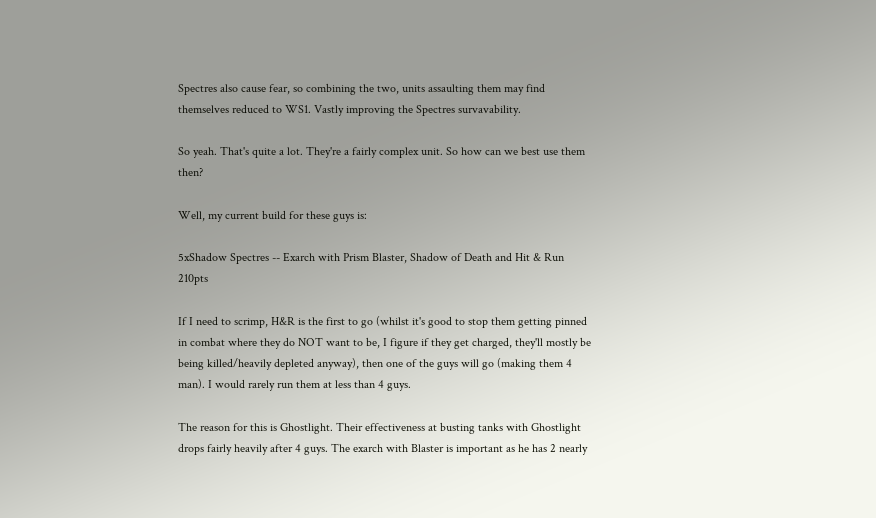Spectres also cause fear, so combining the two, units assaulting them may find themselves reduced to WS1. Vastly improving the Spectres survavability.

So yeah. That's quite a lot. They're a fairly complex unit. So how can we best use them then?

Well, my current build for these guys is:

5xShadow Spectres -- Exarch with Prism Blaster, Shadow of Death and Hit & Run           210pts

If I need to scrimp, H&R is the first to go (whilst it's good to stop them getting pinned in combat where they do NOT want to be, I figure if they get charged, they'll mostly be being killed/heavily depleted anyway), then one of the guys will go (making them 4 man). I would rarely run them at less than 4 guys.

The reason for this is Ghostlight. Their effectiveness at busting tanks with Ghostlight drops fairly heavily after 4 guys. The exarch with Blaster is important as he has 2 nearly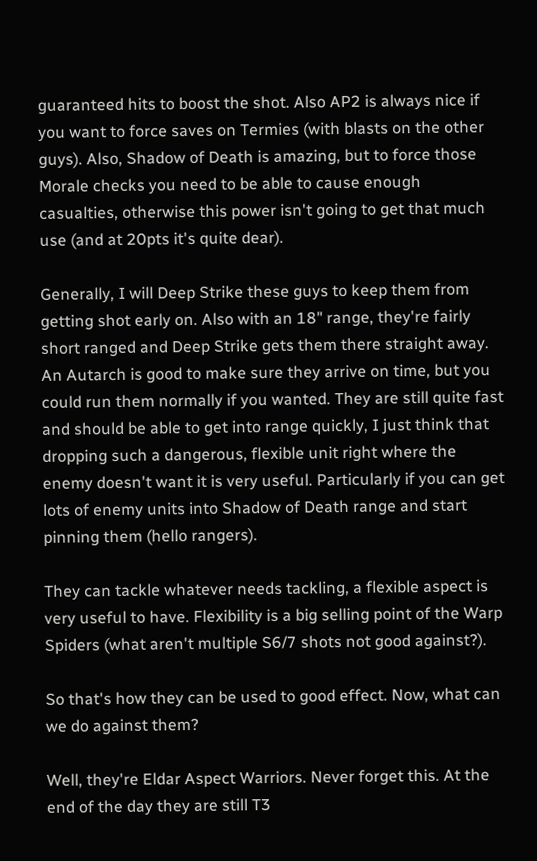guaranteed hits to boost the shot. Also AP2 is always nice if you want to force saves on Termies (with blasts on the other guys). Also, Shadow of Death is amazing, but to force those Morale checks you need to be able to cause enough casualties, otherwise this power isn't going to get that much use (and at 20pts it's quite dear).

Generally, I will Deep Strike these guys to keep them from getting shot early on. Also with an 18" range, they're fairly short ranged and Deep Strike gets them there straight away. An Autarch is good to make sure they arrive on time, but you could run them normally if you wanted. They are still quite fast and should be able to get into range quickly, I just think that dropping such a dangerous, flexible unit right where the enemy doesn't want it is very useful. Particularly if you can get lots of enemy units into Shadow of Death range and start pinning them (hello rangers).

They can tackle whatever needs tackling, a flexible aspect is very useful to have. Flexibility is a big selling point of the Warp Spiders (what aren't multiple S6/7 shots not good against?).

So that's how they can be used to good effect. Now, what can we do against them?

Well, they're Eldar Aspect Warriors. Never forget this. At the end of the day they are still T3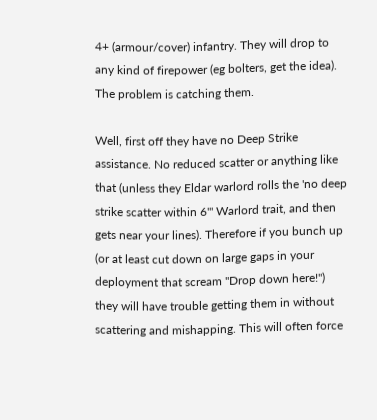4+ (armour/cover) infantry. They will drop to any kind of firepower (eg bolters, get the idea). The problem is catching them.

Well, first off they have no Deep Strike assistance. No reduced scatter or anything like that (unless they Eldar warlord rolls the 'no deep strike scatter within 6"' Warlord trait, and then gets near your lines). Therefore if you bunch up (or at least cut down on large gaps in your deployment that scream "Drop down here!") they will have trouble getting them in without scattering and mishapping. This will often force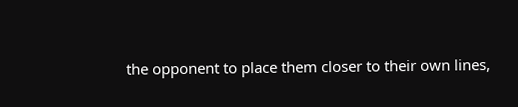the opponent to place them closer to their own lines,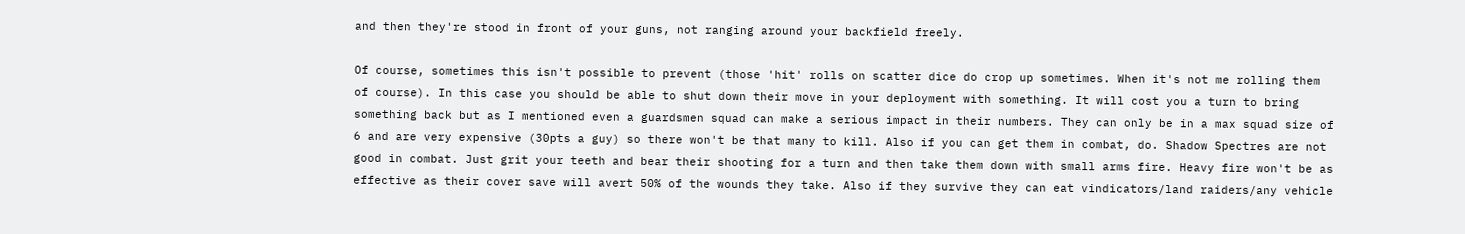and then they're stood in front of your guns, not ranging around your backfield freely.

Of course, sometimes this isn't possible to prevent (those 'hit' rolls on scatter dice do crop up sometimes. When it's not me rolling them of course). In this case you should be able to shut down their move in your deployment with something. It will cost you a turn to bring something back but as I mentioned even a guardsmen squad can make a serious impact in their numbers. They can only be in a max squad size of 6 and are very expensive (30pts a guy) so there won't be that many to kill. Also if you can get them in combat, do. Shadow Spectres are not good in combat. Just grit your teeth and bear their shooting for a turn and then take them down with small arms fire. Heavy fire won't be as effective as their cover save will avert 50% of the wounds they take. Also if they survive they can eat vindicators/land raiders/any vehicle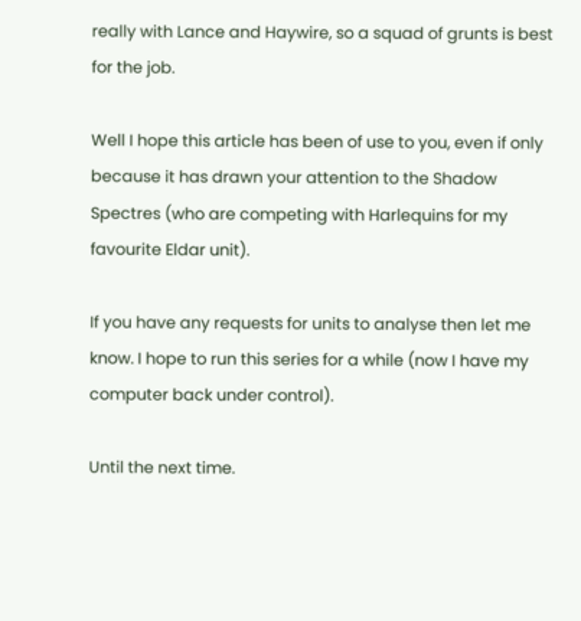really with Lance and Haywire, so a squad of grunts is best for the job.

Well I hope this article has been of use to you, even if only because it has drawn your attention to the Shadow Spectres (who are competing with Harlequins for my favourite Eldar unit).

If you have any requests for units to analyse then let me know. I hope to run this series for a while (now I have my computer back under control).

Until the next time.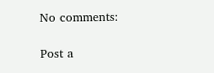No comments:

Post a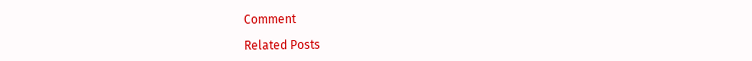Comment

Related Posts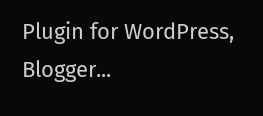Plugin for WordPress, Blogger...